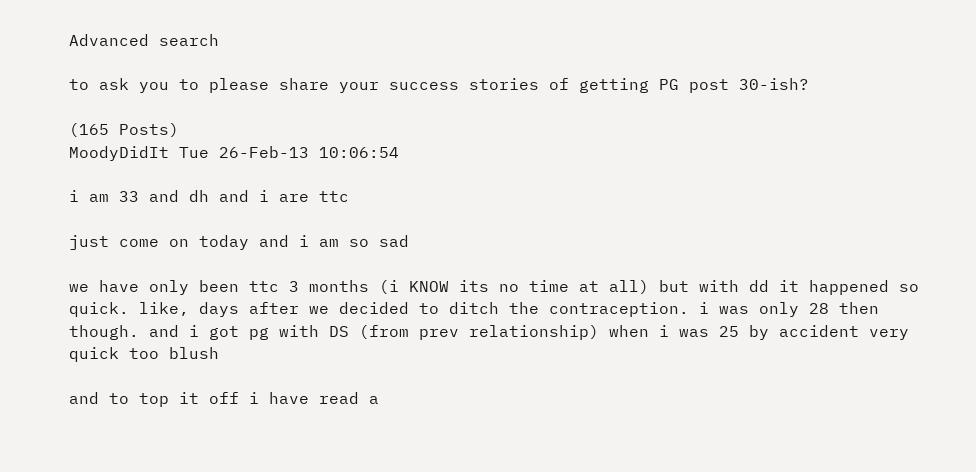Advanced search

to ask you to please share your success stories of getting PG post 30-ish?

(165 Posts)
MoodyDidIt Tue 26-Feb-13 10:06:54

i am 33 and dh and i are ttc

just come on today and i am so sad

we have only been ttc 3 months (i KNOW its no time at all) but with dd it happened so quick. like, days after we decided to ditch the contraception. i was only 28 then though. and i got pg with DS (from prev relationship) when i was 25 by accident very quick too blush

and to top it off i have read a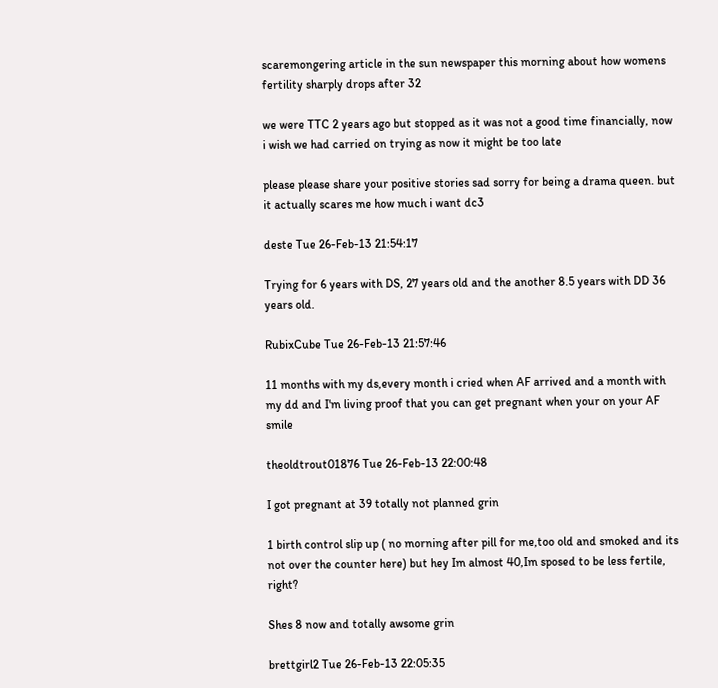scaremongering article in the sun newspaper this morning about how womens fertility sharply drops after 32

we were TTC 2 years ago but stopped as it was not a good time financially, now i wish we had carried on trying as now it might be too late

please please share your positive stories sad sorry for being a drama queen. but it actually scares me how much i want dc3

deste Tue 26-Feb-13 21:54:17

Trying for 6 years with DS, 27 years old and the another 8.5 years with DD 36 years old.

RubixCube Tue 26-Feb-13 21:57:46

11 months with my ds,every month i cried when AF arrived and a month with my dd and I'm living proof that you can get pregnant when your on your AF smile

theoldtrout01876 Tue 26-Feb-13 22:00:48

I got pregnant at 39 totally not planned grin

1 birth control slip up ( no morning after pill for me,too old and smoked and its not over the counter here) but hey Im almost 40,Im sposed to be less fertile, right?

Shes 8 now and totally awsome grin

brettgirl2 Tue 26-Feb-13 22:05:35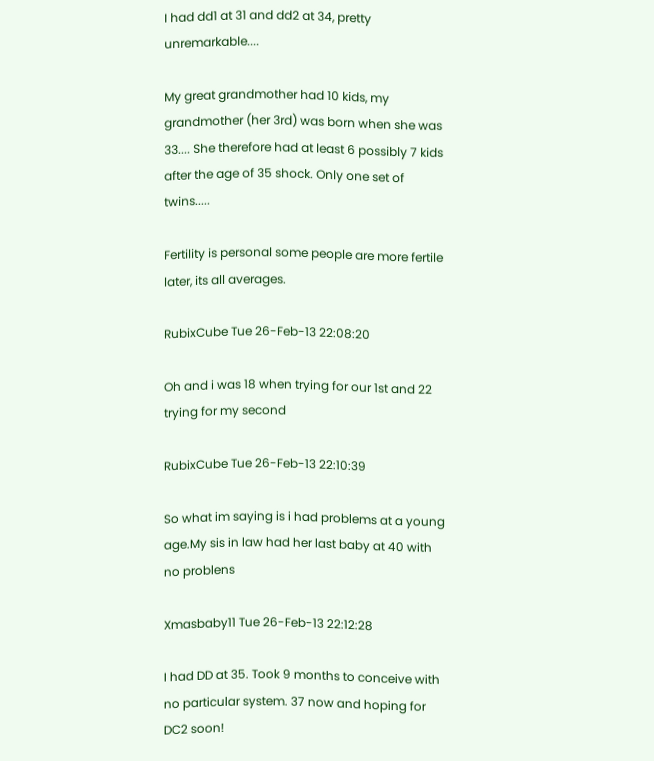I had dd1 at 31 and dd2 at 34, pretty unremarkable....

My great grandmother had 10 kids, my grandmother (her 3rd) was born when she was 33.... She therefore had at least 6 possibly 7 kids after the age of 35 shock. Only one set of twins.....

Fertility is personal some people are more fertile later, its all averages.

RubixCube Tue 26-Feb-13 22:08:20

Oh and i was 18 when trying for our 1st and 22 trying for my second

RubixCube Tue 26-Feb-13 22:10:39

So what im saying is i had problems at a young age.My sis in law had her last baby at 40 with no problens

Xmasbaby11 Tue 26-Feb-13 22:12:28

I had DD at 35. Took 9 months to conceive with no particular system. 37 now and hoping for DC2 soon!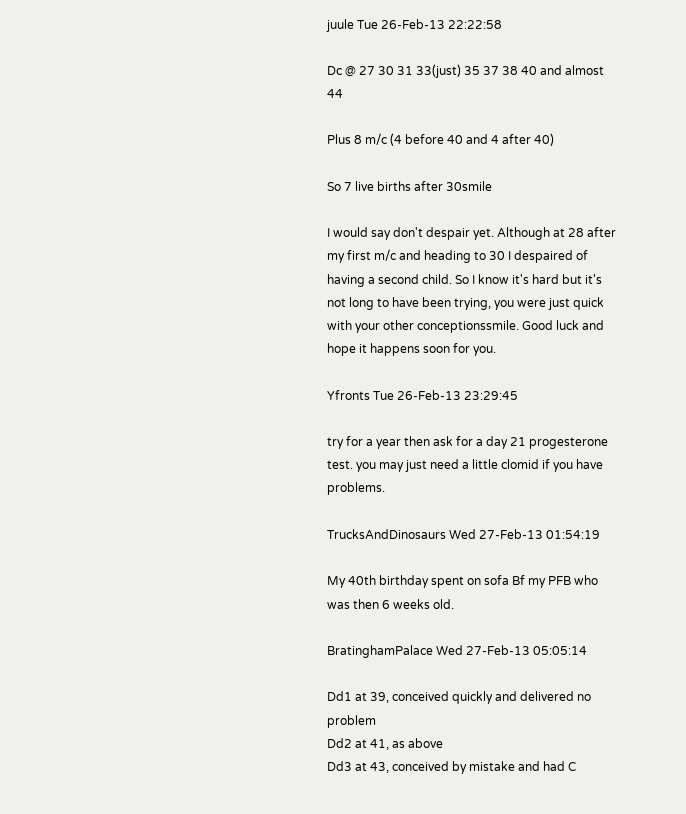juule Tue 26-Feb-13 22:22:58

Dc @ 27 30 31 33(just) 35 37 38 40 and almost 44

Plus 8 m/c (4 before 40 and 4 after 40)

So 7 live births after 30smile

I would say don't despair yet. Although at 28 after my first m/c and heading to 30 I despaired of having a second child. So I know it's hard but it's not long to have been trying, you were just quick with your other conceptionssmile. Good luck and hope it happens soon for you.

Yfronts Tue 26-Feb-13 23:29:45

try for a year then ask for a day 21 progesterone test. you may just need a little clomid if you have problems.

TrucksAndDinosaurs Wed 27-Feb-13 01:54:19

My 40th birthday spent on sofa Bf my PFB who was then 6 weeks old.

BratinghamPalace Wed 27-Feb-13 05:05:14

Dd1 at 39, conceived quickly and delivered no problem
Dd2 at 41, as above
Dd3 at 43, conceived by mistake and had C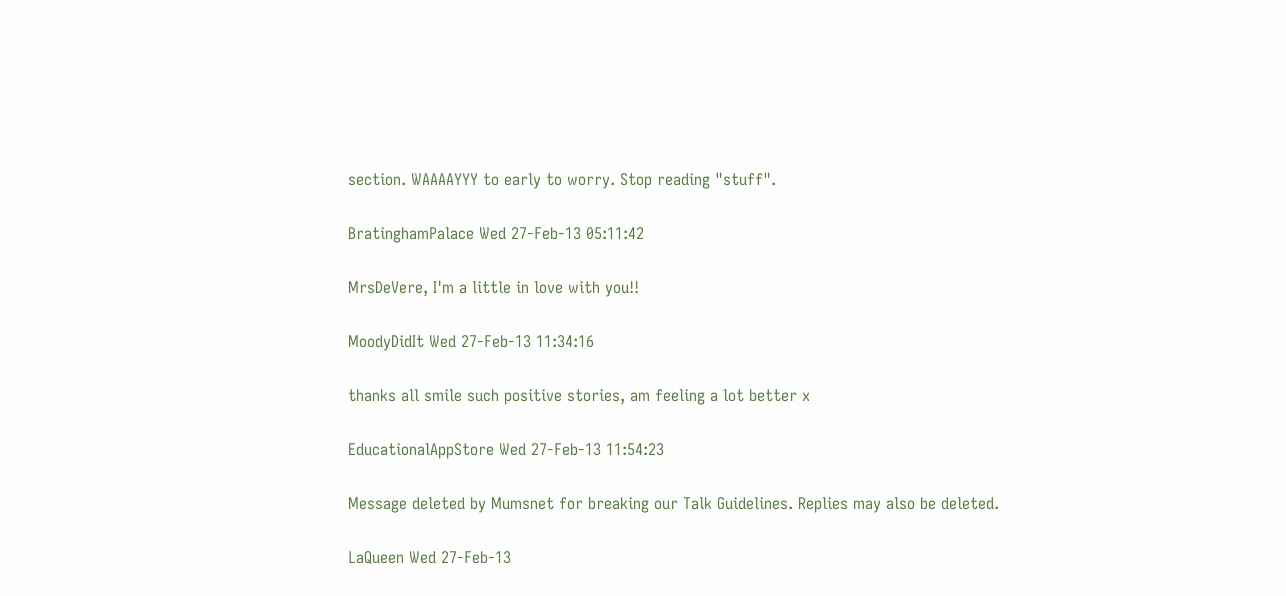section. WAAAAYYY to early to worry. Stop reading "stuff".

BratinghamPalace Wed 27-Feb-13 05:11:42

MrsDeVere, I'm a little in love with you!!

MoodyDidIt Wed 27-Feb-13 11:34:16

thanks all smile such positive stories, am feeling a lot better x

EducationalAppStore Wed 27-Feb-13 11:54:23

Message deleted by Mumsnet for breaking our Talk Guidelines. Replies may also be deleted.

LaQueen Wed 27-Feb-13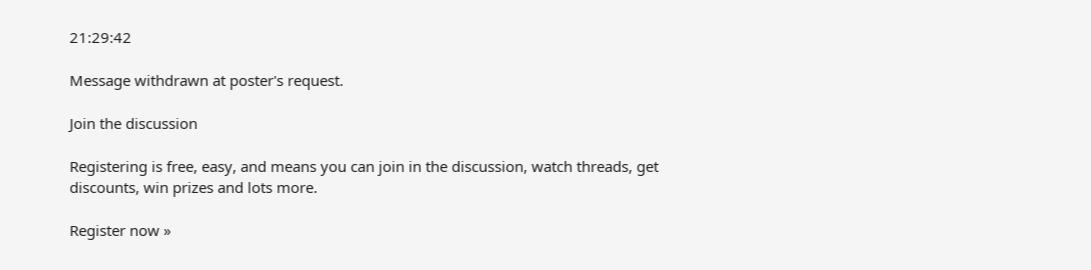21:29:42

Message withdrawn at poster's request.

Join the discussion

Registering is free, easy, and means you can join in the discussion, watch threads, get discounts, win prizes and lots more.

Register now »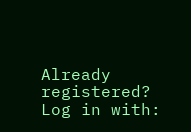Already registered? Log in with: